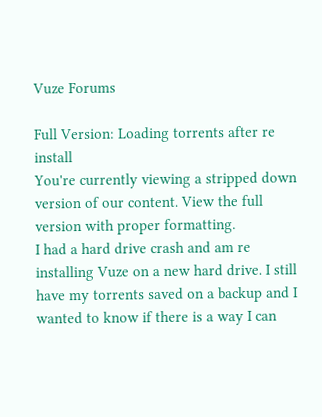Vuze Forums

Full Version: Loading torrents after re install
You're currently viewing a stripped down version of our content. View the full version with proper formatting.
I had a hard drive crash and am re installing Vuze on a new hard drive. I still have my torrents saved on a backup and I wanted to know if there is a way I can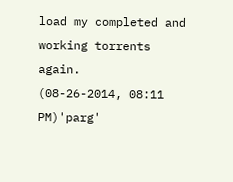load my completed and working torrents again.
(08-26-2014, 08:11 PM)'parg'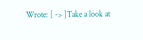Wrote: [ -> ]Take a look at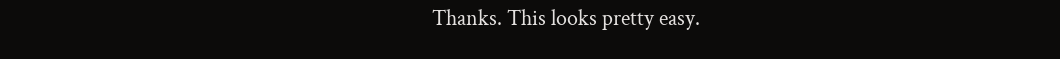Thanks. This looks pretty easy.